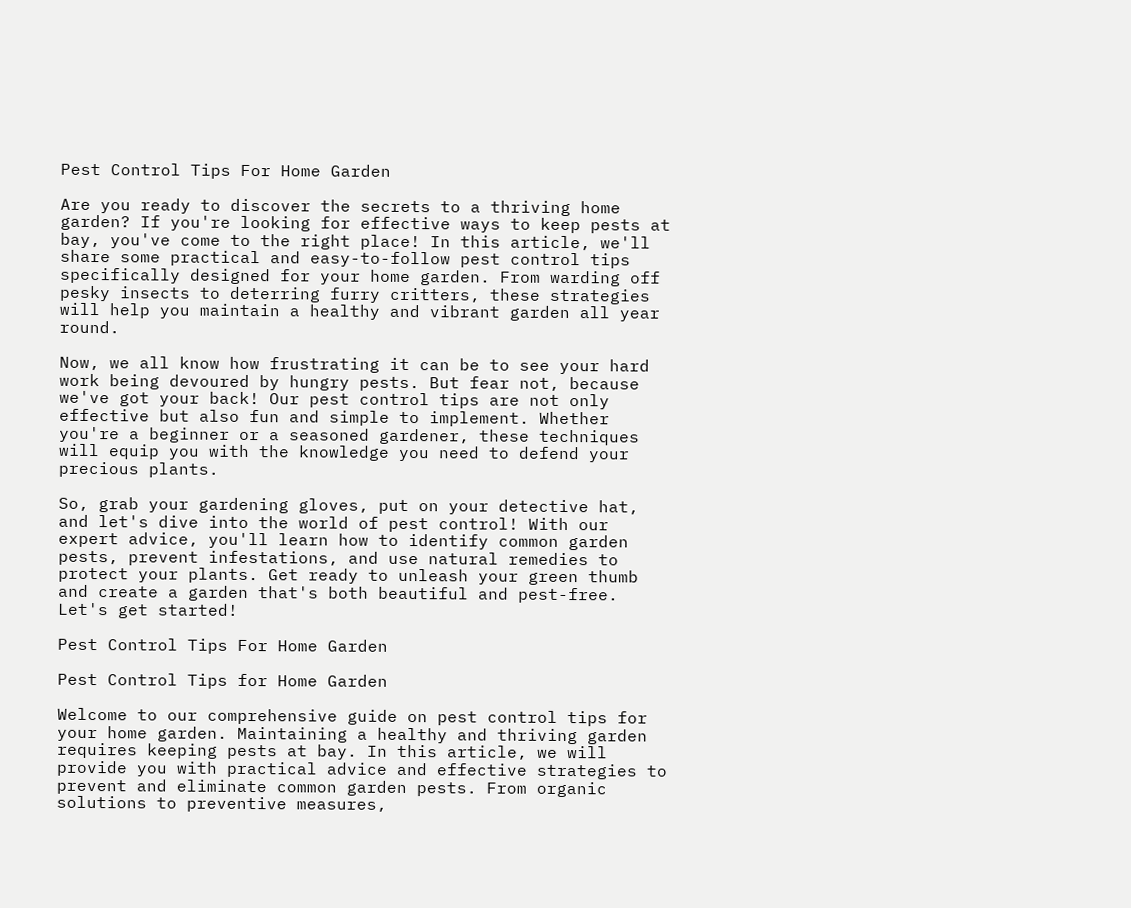Pest Control Tips For Home Garden

Are you ready to discover the secrets to a thriving home garden? If you're looking for effective ways to keep pests at bay, you've come to the right place! In this article, we'll share some practical and easy-to-follow pest control tips specifically designed for your home garden. From warding off pesky insects to deterring furry critters, these strategies will help you maintain a healthy and vibrant garden all year round.

Now, we all know how frustrating it can be to see your hard work being devoured by hungry pests. But fear not, because we've got your back! Our pest control tips are not only effective but also fun and simple to implement. Whether you're a beginner or a seasoned gardener, these techniques will equip you with the knowledge you need to defend your precious plants.

So, grab your gardening gloves, put on your detective hat, and let's dive into the world of pest control! With our expert advice, you'll learn how to identify common garden pests, prevent infestations, and use natural remedies to protect your plants. Get ready to unleash your green thumb and create a garden that's both beautiful and pest-free. Let's get started!

Pest Control Tips For Home Garden

Pest Control Tips for Home Garden

Welcome to our comprehensive guide on pest control tips for your home garden. Maintaining a healthy and thriving garden requires keeping pests at bay. In this article, we will provide you with practical advice and effective strategies to prevent and eliminate common garden pests. From organic solutions to preventive measures,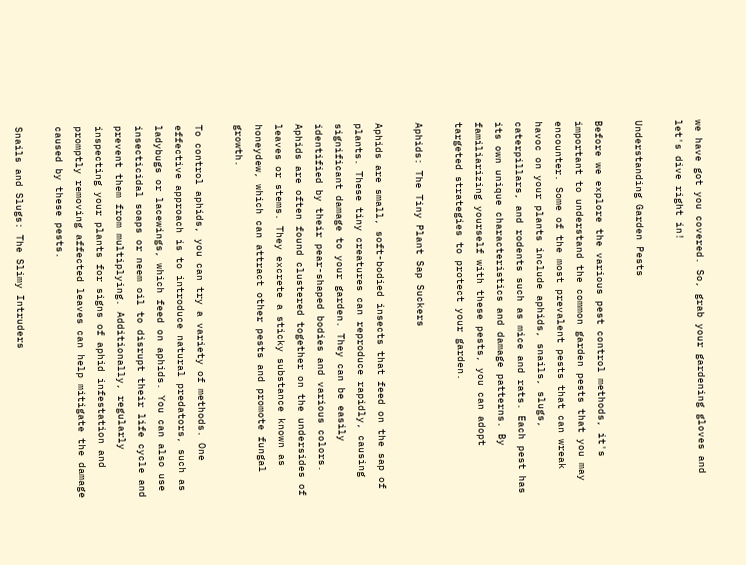we have got you covered. So, grab your gardening gloves and let's dive right in!

Understanding Garden Pests

Before we explore the various pest control methods, it's important to understand the common garden pests that you may encounter. Some of the most prevalent pests that can wreak havoc on your plants include aphids, snails, slugs, caterpillars, and rodents such as mice and rats. Each pest has its own unique characteristics and damage patterns. By familiarizing yourself with these pests, you can adopt targeted strategies to protect your garden.

Aphids: The Tiny Plant Sap Suckers

Aphids are small, soft-bodied insects that feed on the sap of plants. These tiny creatures can reproduce rapidly, causing significant damage to your garden. They can be easily identified by their pear-shaped bodies and various colors. Aphids are often found clustered together on the undersides of leaves or stems. They excrete a sticky substance known as honeydew, which can attract other pests and promote fungal growth.

To control aphids, you can try a variety of methods. One effective approach is to introduce natural predators, such as ladybugs or lacewings, which feed on aphids. You can also use insecticidal soaps or neem oil to disrupt their life cycle and prevent them from multiplying. Additionally, regularly inspecting your plants for signs of aphid infestation and promptly removing affected leaves can help mitigate the damage caused by these pests.

Snails and Slugs: The Slimy Intruders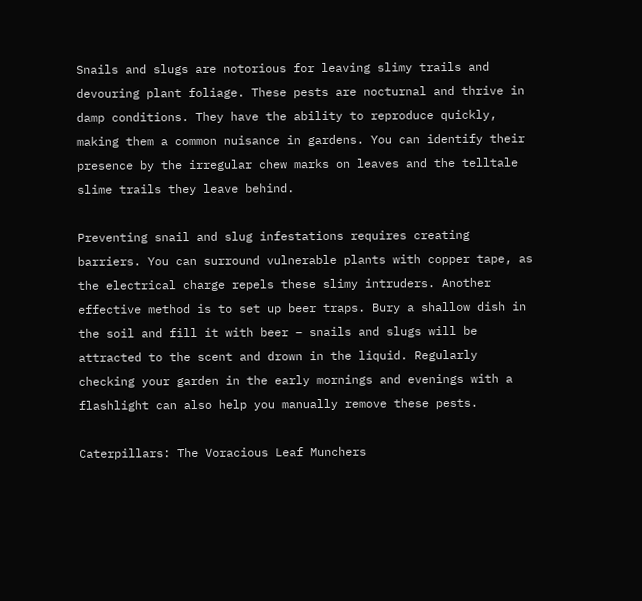Snails and slugs are notorious for leaving slimy trails and devouring plant foliage. These pests are nocturnal and thrive in damp conditions. They have the ability to reproduce quickly, making them a common nuisance in gardens. You can identify their presence by the irregular chew marks on leaves and the telltale slime trails they leave behind.

Preventing snail and slug infestations requires creating barriers. You can surround vulnerable plants with copper tape, as the electrical charge repels these slimy intruders. Another effective method is to set up beer traps. Bury a shallow dish in the soil and fill it with beer – snails and slugs will be attracted to the scent and drown in the liquid. Regularly checking your garden in the early mornings and evenings with a flashlight can also help you manually remove these pests.

Caterpillars: The Voracious Leaf Munchers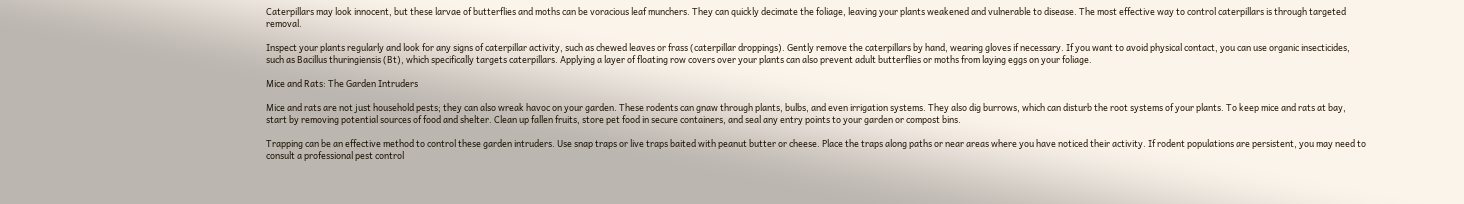Caterpillars may look innocent, but these larvae of butterflies and moths can be voracious leaf munchers. They can quickly decimate the foliage, leaving your plants weakened and vulnerable to disease. The most effective way to control caterpillars is through targeted removal.

Inspect your plants regularly and look for any signs of caterpillar activity, such as chewed leaves or frass (caterpillar droppings). Gently remove the caterpillars by hand, wearing gloves if necessary. If you want to avoid physical contact, you can use organic insecticides, such as Bacillus thuringiensis (Bt), which specifically targets caterpillars. Applying a layer of floating row covers over your plants can also prevent adult butterflies or moths from laying eggs on your foliage.

Mice and Rats: The Garden Intruders

Mice and rats are not just household pests; they can also wreak havoc on your garden. These rodents can gnaw through plants, bulbs, and even irrigation systems. They also dig burrows, which can disturb the root systems of your plants. To keep mice and rats at bay, start by removing potential sources of food and shelter. Clean up fallen fruits, store pet food in secure containers, and seal any entry points to your garden or compost bins.

Trapping can be an effective method to control these garden intruders. Use snap traps or live traps baited with peanut butter or cheese. Place the traps along paths or near areas where you have noticed their activity. If rodent populations are persistent, you may need to consult a professional pest control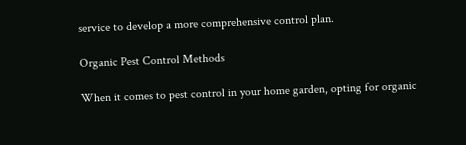service to develop a more comprehensive control plan.

Organic Pest Control Methods

When it comes to pest control in your home garden, opting for organic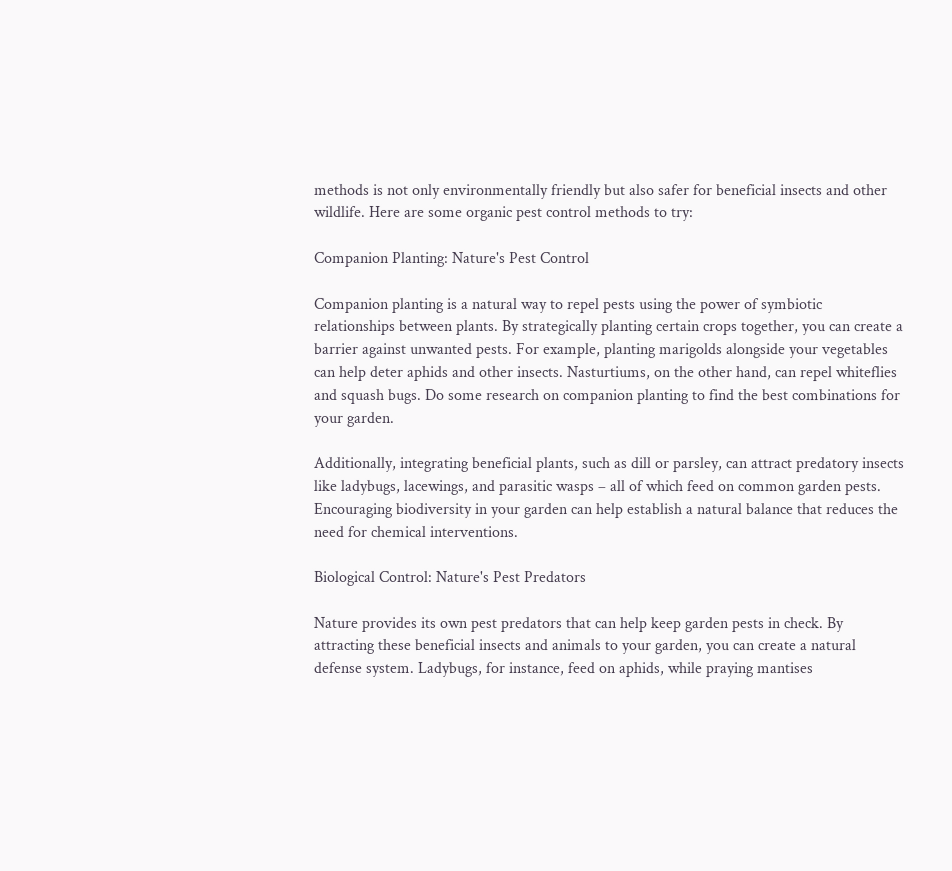methods is not only environmentally friendly but also safer for beneficial insects and other wildlife. Here are some organic pest control methods to try:

Companion Planting: Nature's Pest Control

Companion planting is a natural way to repel pests using the power of symbiotic relationships between plants. By strategically planting certain crops together, you can create a barrier against unwanted pests. For example, planting marigolds alongside your vegetables can help deter aphids and other insects. Nasturtiums, on the other hand, can repel whiteflies and squash bugs. Do some research on companion planting to find the best combinations for your garden.

Additionally, integrating beneficial plants, such as dill or parsley, can attract predatory insects like ladybugs, lacewings, and parasitic wasps – all of which feed on common garden pests. Encouraging biodiversity in your garden can help establish a natural balance that reduces the need for chemical interventions.

Biological Control: Nature's Pest Predators

Nature provides its own pest predators that can help keep garden pests in check. By attracting these beneficial insects and animals to your garden, you can create a natural defense system. Ladybugs, for instance, feed on aphids, while praying mantises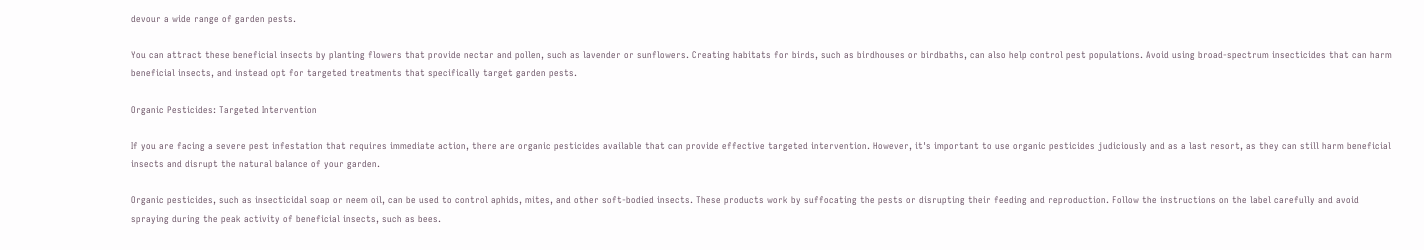devour a wide range of garden pests.

You can attract these beneficial insects by planting flowers that provide nectar and pollen, such as lavender or sunflowers. Creating habitats for birds, such as birdhouses or birdbaths, can also help control pest populations. Avoid using broad-spectrum insecticides that can harm beneficial insects, and instead opt for targeted treatments that specifically target garden pests.

Organic Pesticides: Targeted Intervention

If you are facing a severe pest infestation that requires immediate action, there are organic pesticides available that can provide effective targeted intervention. However, it's important to use organic pesticides judiciously and as a last resort, as they can still harm beneficial insects and disrupt the natural balance of your garden.

Organic pesticides, such as insecticidal soap or neem oil, can be used to control aphids, mites, and other soft-bodied insects. These products work by suffocating the pests or disrupting their feeding and reproduction. Follow the instructions on the label carefully and avoid spraying during the peak activity of beneficial insects, such as bees.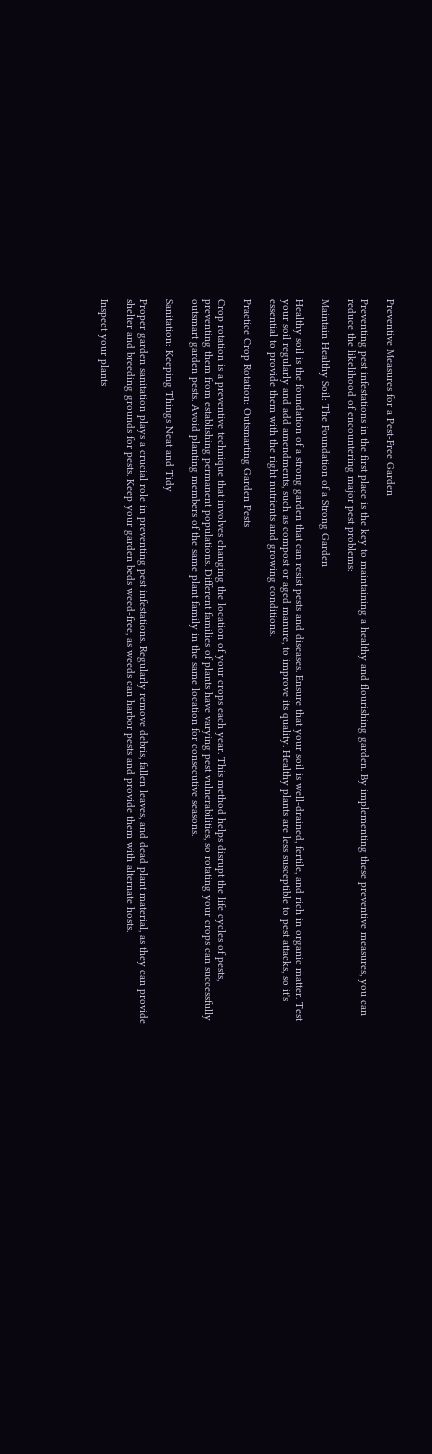Preventive Measures for a Pest-Free Garden

Preventing pest infestations in the first place is the key to maintaining a healthy and flourishing garden. By implementing these preventive measures, you can reduce the likelihood of encountering major pest problems:

Maintain Healthy Soil: The Foundation of a Strong Garden

Healthy soil is the foundation of a strong garden that can resist pests and diseases. Ensure that your soil is well-drained, fertile, and rich in organic matter. Test your soil regularly and add amendments, such as compost or aged manure, to improve its quality. Healthy plants are less susceptible to pest attacks, so it's essential to provide them with the right nutrients and growing conditions.

Practice Crop Rotation: Outsmarting Garden Pests

Crop rotation is a preventive technique that involves changing the location of your crops each year. This method helps disrupt the life cycles of pests, preventing them from establishing permanent populations. Different families of plants have varying pest vulnerabilities, so rotating your crops can successfully outsmart garden pests. Avoid planting members of the same plant family in the same location for consecutive seasons.

Sanitation: Keeping Things Neat and Tidy

Proper garden sanitation plays a crucial role in preventing pest infestations. Regularly remove debris, fallen leaves, and dead plant material, as they can provide shelter and breeding grounds for pests. Keep your garden beds weed-free, as weeds can harbor pests and provide them with alternate hosts.

Inspect your plants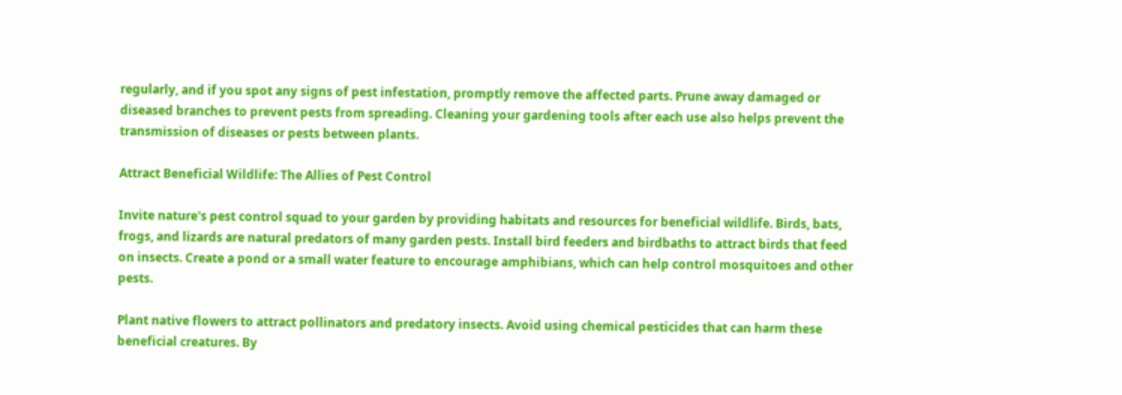regularly, and if you spot any signs of pest infestation, promptly remove the affected parts. Prune away damaged or diseased branches to prevent pests from spreading. Cleaning your gardening tools after each use also helps prevent the transmission of diseases or pests between plants.

Attract Beneficial Wildlife: The Allies of Pest Control

Invite nature's pest control squad to your garden by providing habitats and resources for beneficial wildlife. Birds, bats, frogs, and lizards are natural predators of many garden pests. Install bird feeders and birdbaths to attract birds that feed on insects. Create a pond or a small water feature to encourage amphibians, which can help control mosquitoes and other pests.

Plant native flowers to attract pollinators and predatory insects. Avoid using chemical pesticides that can harm these beneficial creatures. By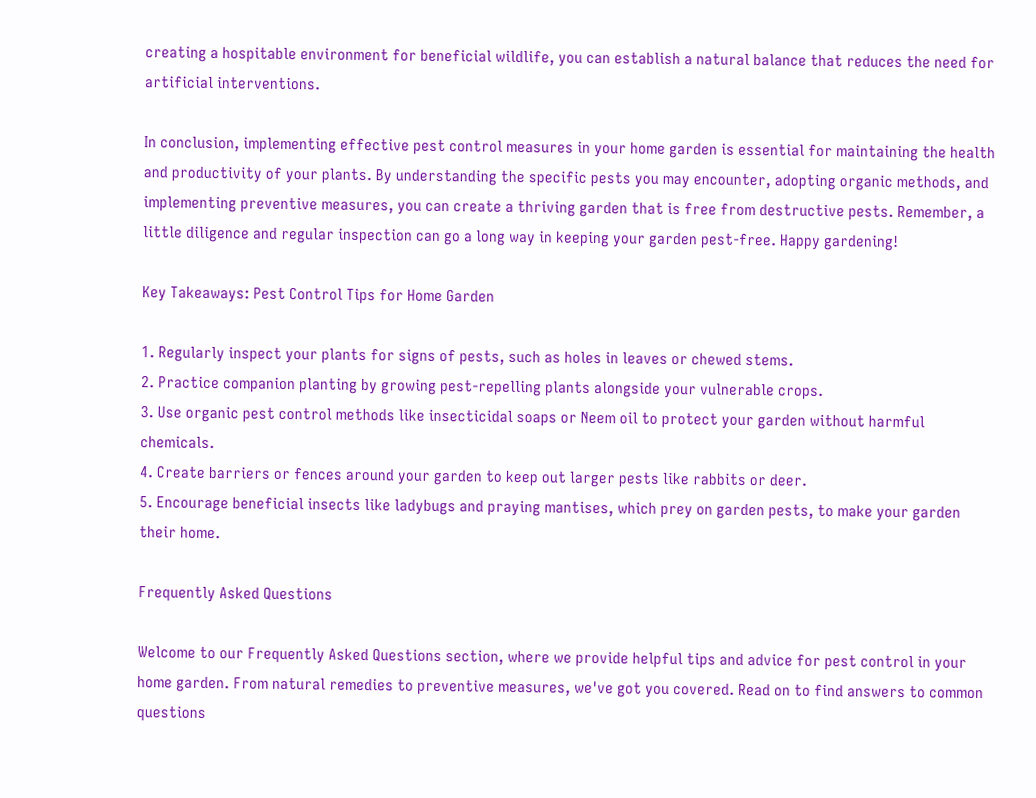creating a hospitable environment for beneficial wildlife, you can establish a natural balance that reduces the need for artificial interventions.

In conclusion, implementing effective pest control measures in your home garden is essential for maintaining the health and productivity of your plants. By understanding the specific pests you may encounter, adopting organic methods, and implementing preventive measures, you can create a thriving garden that is free from destructive pests. Remember, a little diligence and regular inspection can go a long way in keeping your garden pest-free. Happy gardening!

Key Takeaways: Pest Control Tips for Home Garden

1. Regularly inspect your plants for signs of pests, such as holes in leaves or chewed stems.
2. Practice companion planting by growing pest-repelling plants alongside your vulnerable crops.
3. Use organic pest control methods like insecticidal soaps or Neem oil to protect your garden without harmful chemicals.
4. Create barriers or fences around your garden to keep out larger pests like rabbits or deer.
5. Encourage beneficial insects like ladybugs and praying mantises, which prey on garden pests, to make your garden their home.

Frequently Asked Questions

Welcome to our Frequently Asked Questions section, where we provide helpful tips and advice for pest control in your home garden. From natural remedies to preventive measures, we've got you covered. Read on to find answers to common questions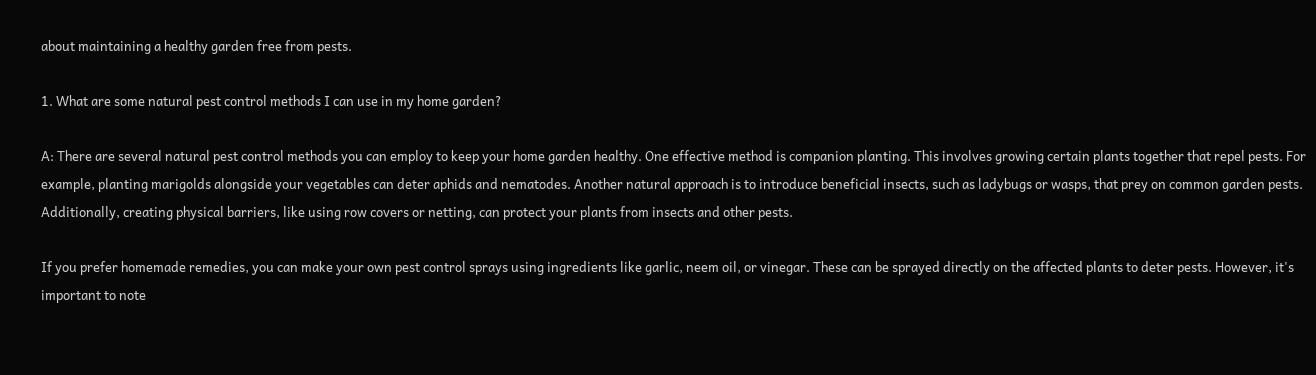about maintaining a healthy garden free from pests.

1. What are some natural pest control methods I can use in my home garden?

A: There are several natural pest control methods you can employ to keep your home garden healthy. One effective method is companion planting. This involves growing certain plants together that repel pests. For example, planting marigolds alongside your vegetables can deter aphids and nematodes. Another natural approach is to introduce beneficial insects, such as ladybugs or wasps, that prey on common garden pests. Additionally, creating physical barriers, like using row covers or netting, can protect your plants from insects and other pests.

If you prefer homemade remedies, you can make your own pest control sprays using ingredients like garlic, neem oil, or vinegar. These can be sprayed directly on the affected plants to deter pests. However, it's important to note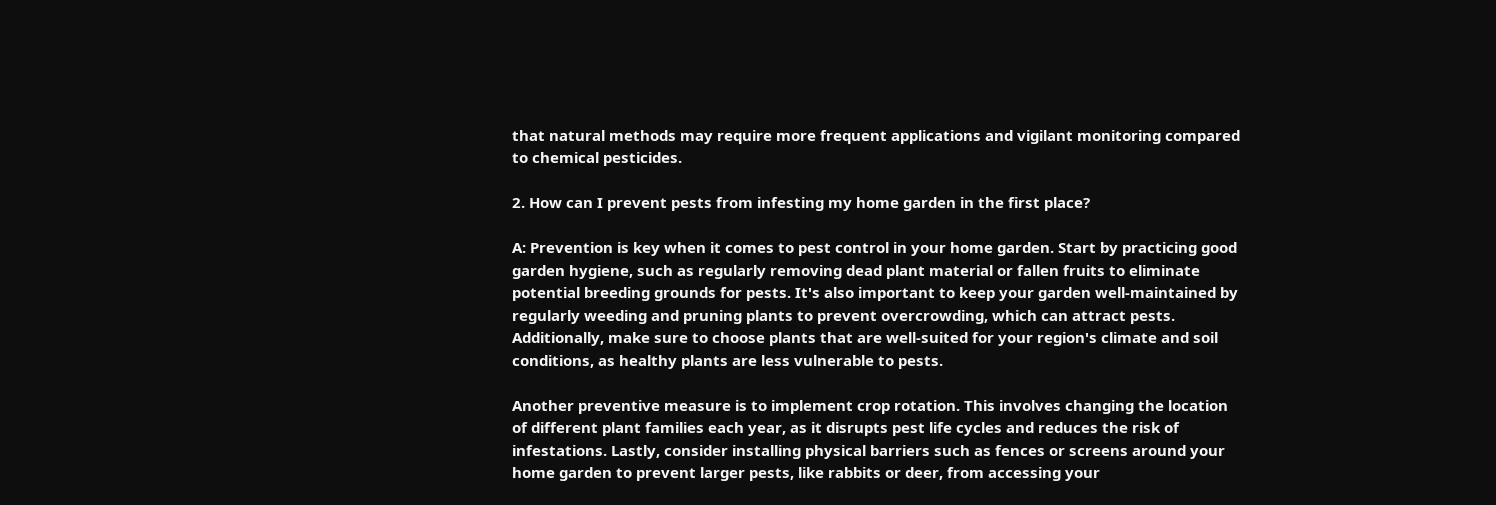that natural methods may require more frequent applications and vigilant monitoring compared to chemical pesticides.

2. How can I prevent pests from infesting my home garden in the first place?

A: Prevention is key when it comes to pest control in your home garden. Start by practicing good garden hygiene, such as regularly removing dead plant material or fallen fruits to eliminate potential breeding grounds for pests. It's also important to keep your garden well-maintained by regularly weeding and pruning plants to prevent overcrowding, which can attract pests. Additionally, make sure to choose plants that are well-suited for your region's climate and soil conditions, as healthy plants are less vulnerable to pests.

Another preventive measure is to implement crop rotation. This involves changing the location of different plant families each year, as it disrupts pest life cycles and reduces the risk of infestations. Lastly, consider installing physical barriers such as fences or screens around your home garden to prevent larger pests, like rabbits or deer, from accessing your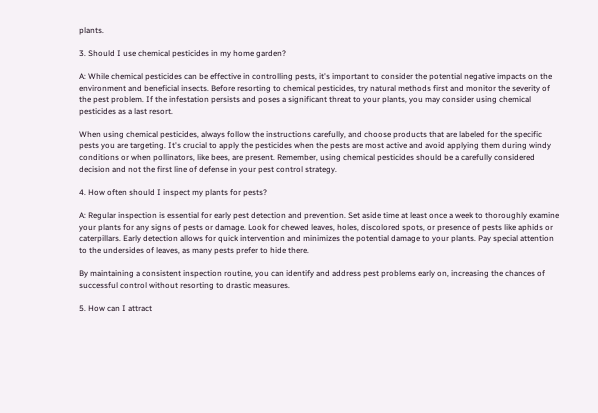plants.

3. Should I use chemical pesticides in my home garden?

A: While chemical pesticides can be effective in controlling pests, it's important to consider the potential negative impacts on the environment and beneficial insects. Before resorting to chemical pesticides, try natural methods first and monitor the severity of the pest problem. If the infestation persists and poses a significant threat to your plants, you may consider using chemical pesticides as a last resort.

When using chemical pesticides, always follow the instructions carefully, and choose products that are labeled for the specific pests you are targeting. It's crucial to apply the pesticides when the pests are most active and avoid applying them during windy conditions or when pollinators, like bees, are present. Remember, using chemical pesticides should be a carefully considered decision and not the first line of defense in your pest control strategy.

4. How often should I inspect my plants for pests?

A: Regular inspection is essential for early pest detection and prevention. Set aside time at least once a week to thoroughly examine your plants for any signs of pests or damage. Look for chewed leaves, holes, discolored spots, or presence of pests like aphids or caterpillars. Early detection allows for quick intervention and minimizes the potential damage to your plants. Pay special attention to the undersides of leaves, as many pests prefer to hide there.

By maintaining a consistent inspection routine, you can identify and address pest problems early on, increasing the chances of successful control without resorting to drastic measures.

5. How can I attract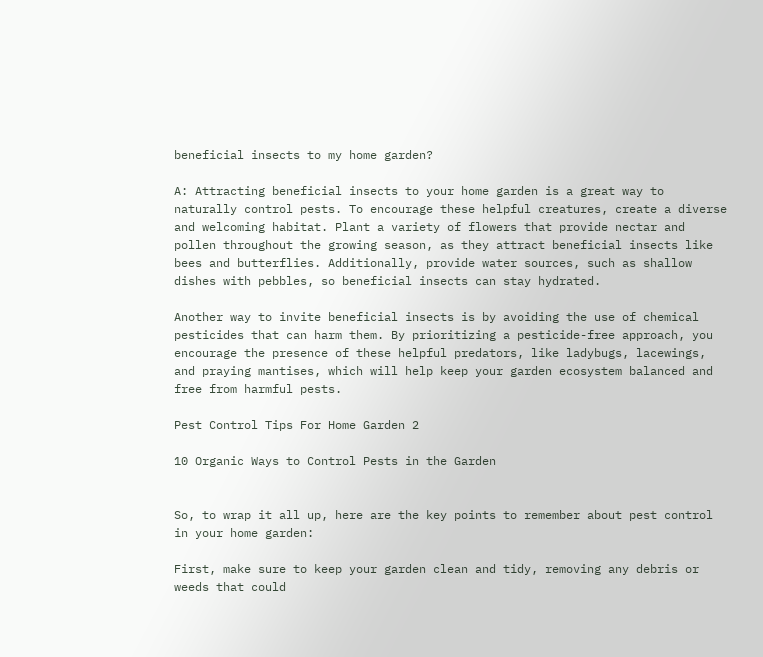beneficial insects to my home garden?

A: Attracting beneficial insects to your home garden is a great way to naturally control pests. To encourage these helpful creatures, create a diverse and welcoming habitat. Plant a variety of flowers that provide nectar and pollen throughout the growing season, as they attract beneficial insects like bees and butterflies. Additionally, provide water sources, such as shallow dishes with pebbles, so beneficial insects can stay hydrated.

Another way to invite beneficial insects is by avoiding the use of chemical pesticides that can harm them. By prioritizing a pesticide-free approach, you encourage the presence of these helpful predators, like ladybugs, lacewings, and praying mantises, which will help keep your garden ecosystem balanced and free from harmful pests.

Pest Control Tips For Home Garden 2

10 Organic Ways to Control Pests in the Garden


So, to wrap it all up, here are the key points to remember about pest control in your home garden:

First, make sure to keep your garden clean and tidy, removing any debris or weeds that could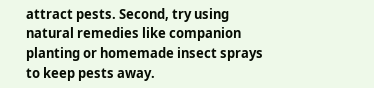attract pests. Second, try using natural remedies like companion planting or homemade insect sprays to keep pests away.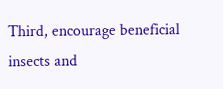Third, encourage beneficial insects and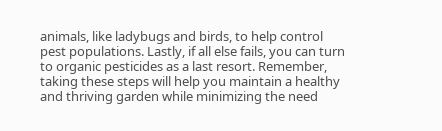animals, like ladybugs and birds, to help control pest populations. Lastly, if all else fails, you can turn to organic pesticides as a last resort. Remember, taking these steps will help you maintain a healthy and thriving garden while minimizing the need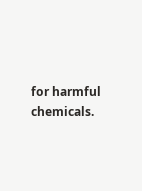for harmful chemicals.